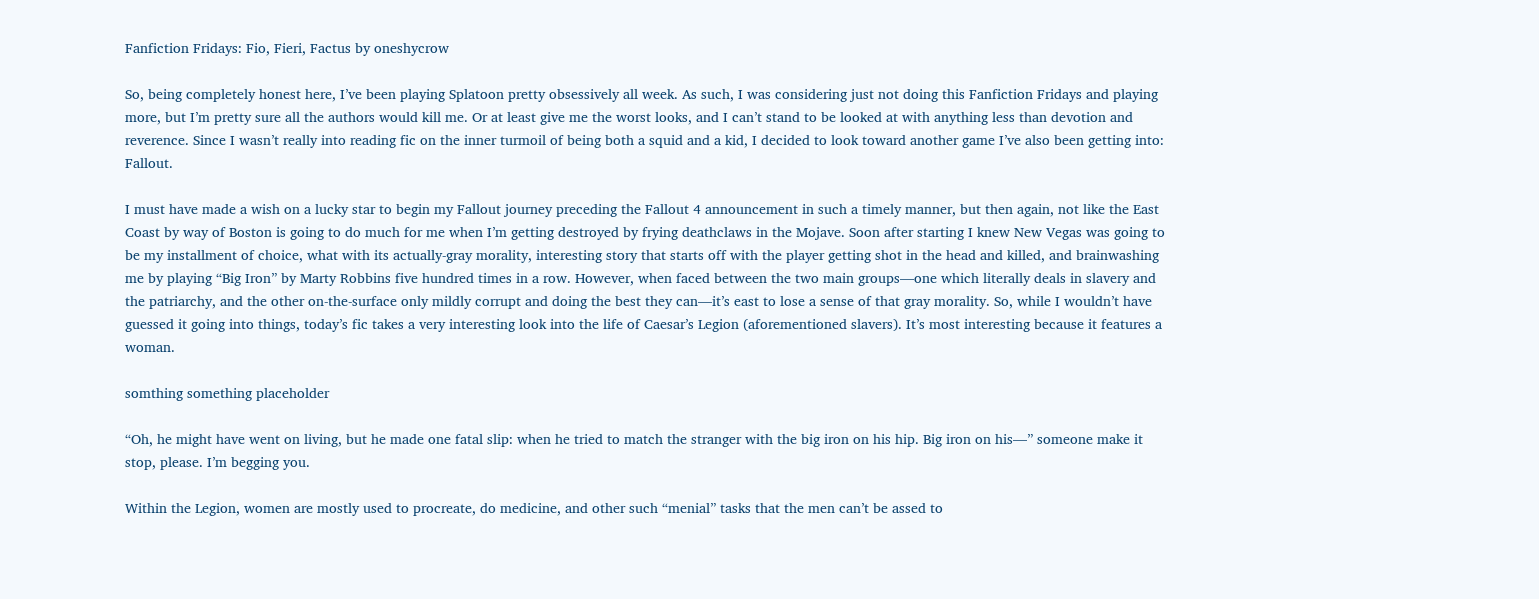Fanfiction Fridays: Fio, Fieri, Factus by oneshycrow

So, being completely honest here, I’ve been playing Splatoon pretty obsessively all week. As such, I was considering just not doing this Fanfiction Fridays and playing more, but I’m pretty sure all the authors would kill me. Or at least give me the worst looks, and I can’t stand to be looked at with anything less than devotion and reverence. Since I wasn’t really into reading fic on the inner turmoil of being both a squid and a kid, I decided to look toward another game I’ve also been getting into: Fallout.

I must have made a wish on a lucky star to begin my Fallout journey preceding the Fallout 4 announcement in such a timely manner, but then again, not like the East Coast by way of Boston is going to do much for me when I’m getting destroyed by frying deathclaws in the Mojave. Soon after starting I knew New Vegas was going to be my installment of choice, what with its actually-gray morality, interesting story that starts off with the player getting shot in the head and killed, and brainwashing me by playing “Big Iron” by Marty Robbins five hundred times in a row. However, when faced between the two main groups—one which literally deals in slavery and the patriarchy, and the other on-the-surface only mildly corrupt and doing the best they can—it’s east to lose a sense of that gray morality. So, while I wouldn’t have guessed it going into things, today’s fic takes a very interesting look into the life of Caesar’s Legion (aforementioned slavers). It’s most interesting because it features a woman.

somthing something placeholder

“Oh, he might have went on living, but he made one fatal slip: when he tried to match the stranger with the big iron on his hip. Big iron on his—” someone make it stop, please. I’m begging you.

Within the Legion, women are mostly used to procreate, do medicine, and other such “menial” tasks that the men can’t be assed to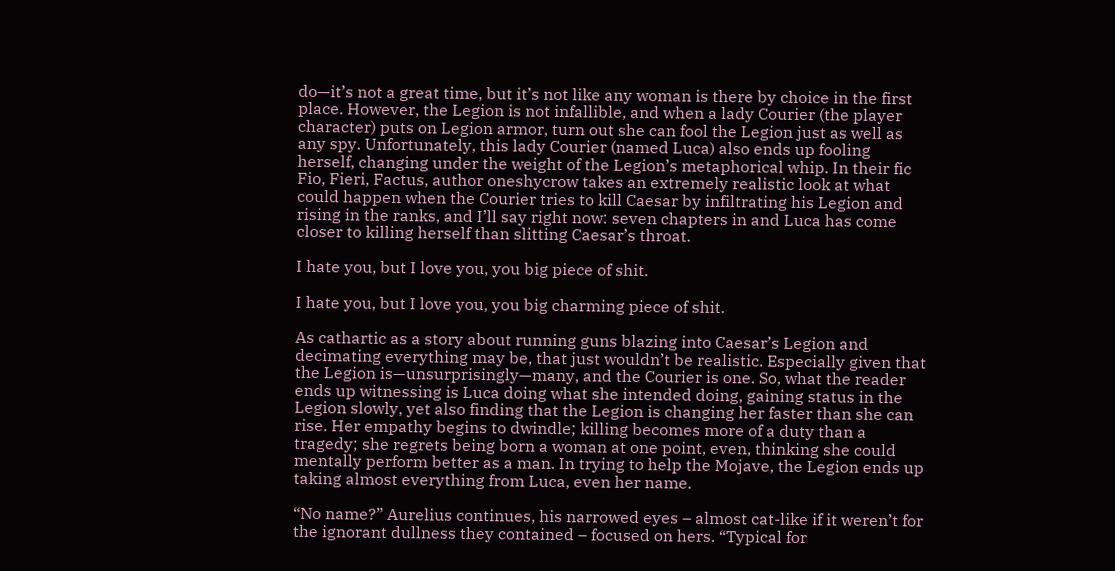do—it’s not a great time, but it’s not like any woman is there by choice in the first place. However, the Legion is not infallible, and when a lady Courier (the player character) puts on Legion armor, turn out she can fool the Legion just as well as any spy. Unfortunately, this lady Courier (named Luca) also ends up fooling herself, changing under the weight of the Legion’s metaphorical whip. In their fic Fio, Fieri, Factus, author oneshycrow takes an extremely realistic look at what could happen when the Courier tries to kill Caesar by infiltrating his Legion and rising in the ranks, and I’ll say right now: seven chapters in and Luca has come closer to killing herself than slitting Caesar’s throat.

I hate you, but I love you, you big piece of shit.

I hate you, but I love you, you big charming piece of shit.

As cathartic as a story about running guns blazing into Caesar’s Legion and decimating everything may be, that just wouldn’t be realistic. Especially given that the Legion is—unsurprisingly—many, and the Courier is one. So, what the reader ends up witnessing is Luca doing what she intended doing, gaining status in the Legion slowly, yet also finding that the Legion is changing her faster than she can rise. Her empathy begins to dwindle; killing becomes more of a duty than a tragedy; she regrets being born a woman at one point, even, thinking she could mentally perform better as a man. In trying to help the Mojave, the Legion ends up taking almost everything from Luca, even her name.

“No name?” Aurelius continues, his narrowed eyes – almost cat-like if it weren’t for the ignorant dullness they contained – focused on hers. “Typical for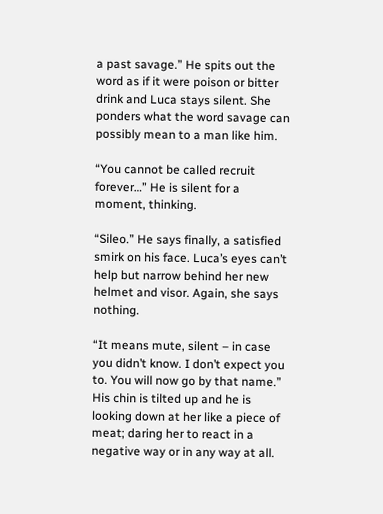a past savage.” He spits out the word as if it were poison or bitter drink and Luca stays silent. She ponders what the word savage can possibly mean to a man like him.

“You cannot be called recruit forever…” He is silent for a moment, thinking.

“Sileo.” He says finally, a satisfied smirk on his face. Luca’s eyes can’t help but narrow behind her new helmet and visor. Again, she says nothing.

“It means mute, silent – in case you didn’t know. I don’t expect you to. You will now go by that name.” His chin is tilted up and he is looking down at her like a piece of meat; daring her to react in a negative way or in any way at all.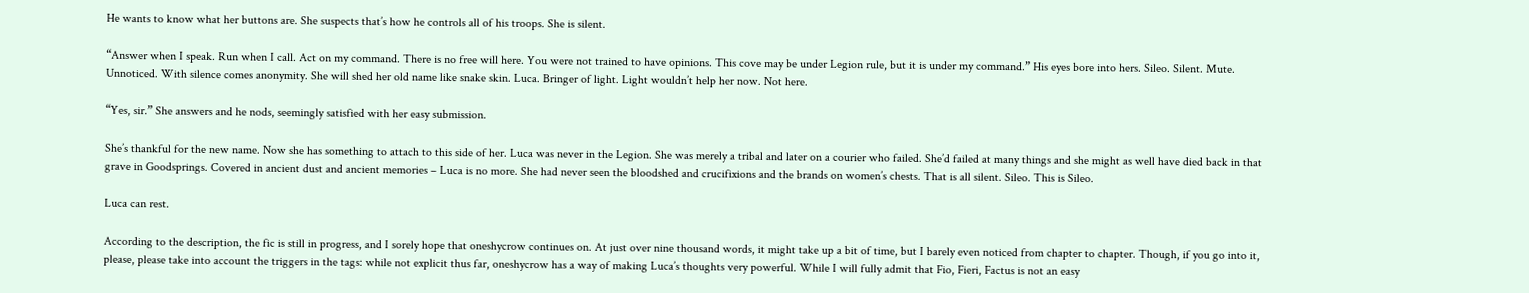He wants to know what her buttons are. She suspects that’s how he controls all of his troops. She is silent.

“Answer when I speak. Run when I call. Act on my command. There is no free will here. You were not trained to have opinions. This cove may be under Legion rule, but it is under my command.” His eyes bore into hers. Sileo. Silent. Mute. Unnoticed. With silence comes anonymity. She will shed her old name like snake skin. Luca. Bringer of light. Light wouldn’t help her now. Not here.

“Yes, sir.” She answers and he nods, seemingly satisfied with her easy submission.

She’s thankful for the new name. Now she has something to attach to this side of her. Luca was never in the Legion. She was merely a tribal and later on a courier who failed. She’d failed at many things and she might as well have died back in that grave in Goodsprings. Covered in ancient dust and ancient memories – Luca is no more. She had never seen the bloodshed and crucifixions and the brands on women’s chests. That is all silent. Sileo. This is Sileo.

Luca can rest.

According to the description, the fic is still in progress, and I sorely hope that oneshycrow continues on. At just over nine thousand words, it might take up a bit of time, but I barely even noticed from chapter to chapter. Though, if you go into it, please, please take into account the triggers in the tags: while not explicit thus far, oneshycrow has a way of making Luca’s thoughts very powerful. While I will fully admit that Fio, Fieri, Factus is not an easy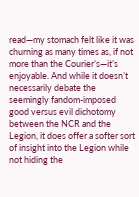read—my stomach felt like it was churning as many times as, if not more than the Courier’s—it’s enjoyable. And while it doesn’t necessarily debate the seemingly fandom-imposed good versus evil dichotomy between the NCR and the Legion, it does offer a softer sort of insight into the Legion while not hiding the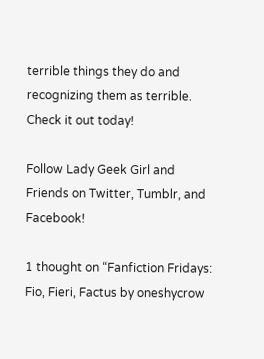terrible things they do and recognizing them as terrible. Check it out today!

Follow Lady Geek Girl and Friends on Twitter, Tumblr, and Facebook!

1 thought on “Fanfiction Fridays: Fio, Fieri, Factus by oneshycrow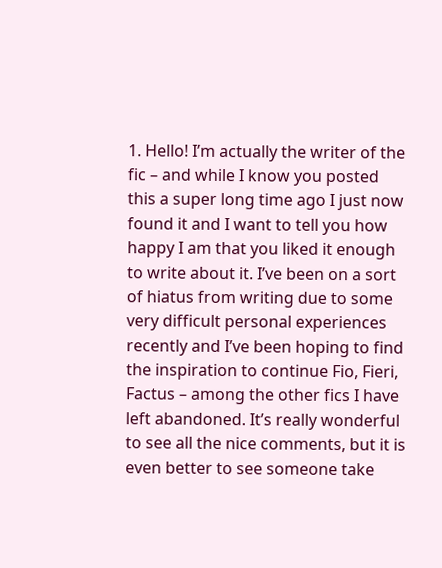1. Hello! I’m actually the writer of the fic – and while I know you posted this a super long time ago I just now found it and I want to tell you how happy I am that you liked it enough to write about it. I’ve been on a sort of hiatus from writing due to some very difficult personal experiences recently and I’ve been hoping to find the inspiration to continue Fio, Fieri, Factus – among the other fics I have left abandoned. It’s really wonderful to see all the nice comments, but it is even better to see someone take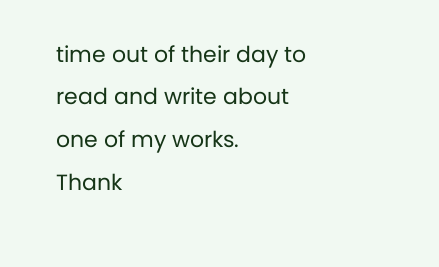time out of their day to read and write about one of my works.  Thank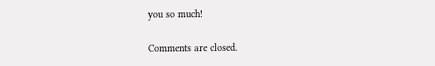you so much!

Comments are closed.